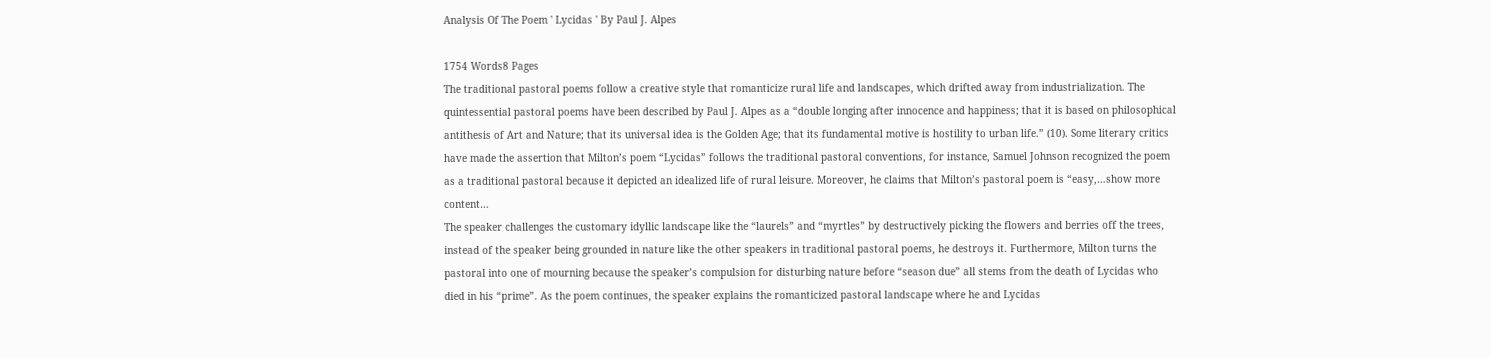Analysis Of The Poem ' Lycidas ' By Paul J. Alpes

1754 Words8 Pages
The traditional pastoral poems follow a creative style that romanticize rural life and landscapes, which drifted away from industrialization. The quintessential pastoral poems have been described by Paul J. Alpes as a “double longing after innocence and happiness; that it is based on philosophical antithesis of Art and Nature; that its universal idea is the Golden Age; that its fundamental motive is hostility to urban life.” (10). Some literary critics have made the assertion that Milton’s poem “Lycidas” follows the traditional pastoral conventions, for instance, Samuel Johnson recognized the poem as a traditional pastoral because it depicted an idealized life of rural leisure. Moreover, he claims that Milton’s pastoral poem is “easy,…show more content…
The speaker challenges the customary idyllic landscape like the “laurels” and “myrtles” by destructively picking the flowers and berries off the trees, instead of the speaker being grounded in nature like the other speakers in traditional pastoral poems, he destroys it. Furthermore, Milton turns the pastoral into one of mourning because the speaker’s compulsion for disturbing nature before “season due” all stems from the death of Lycidas who died in his “prime”. As the poem continues, the speaker explains the romanticized pastoral landscape where he and Lycidas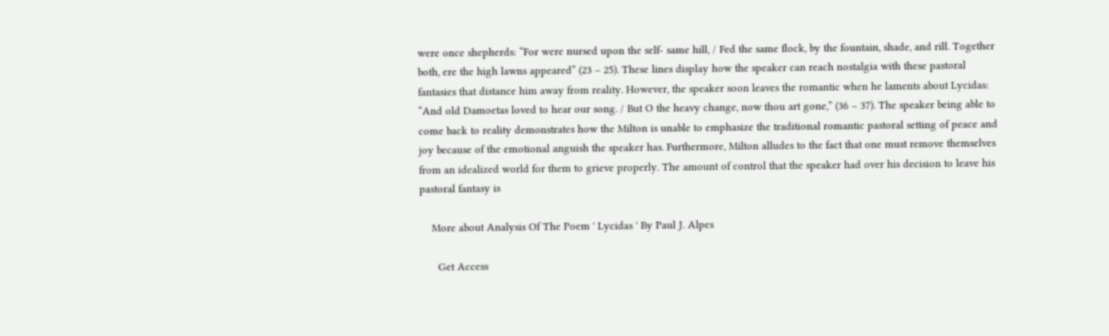were once shepherds: “For were nursed upon the self- same hill, / Fed the same flock, by the fountain, shade, and rill. Together both, ere the high lawns appeared” (23 – 25). These lines display how the speaker can reach nostalgia with these pastoral fantasies that distance him away from reality. However, the speaker soon leaves the romantic when he laments about Lycidas: “And old Damoetas loved to hear our song. / But O the heavy change, now thou art gone,” (36 – 37). The speaker being able to come back to reality demonstrates how the Milton is unable to emphasize the traditional romantic pastoral setting of peace and joy because of the emotional anguish the speaker has. Furthermore, Milton alludes to the fact that one must remove themselves from an idealized world for them to grieve properly. The amount of control that the speaker had over his decision to leave his pastoral fantasy is

    More about Analysis Of The Poem ' Lycidas ' By Paul J. Alpes

      Get Access